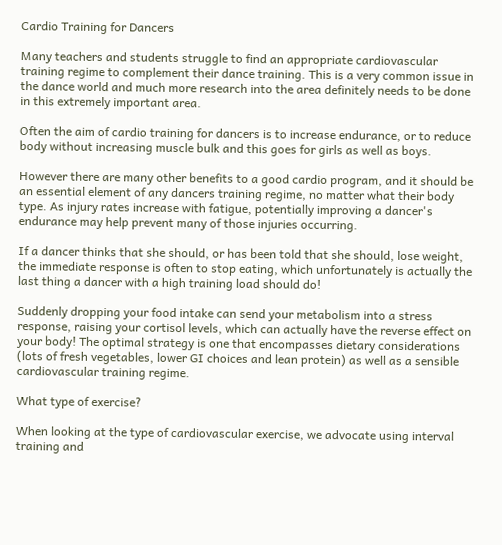Cardio Training for Dancers

Many teachers and students struggle to find an appropriate cardiovascular training regime to complement their dance training. This is a very common issue in the dance world and much more research into the area definitely needs to be done in this extremely important area.

Often the aim of cardio training for dancers is to increase endurance, or to reduce body without increasing muscle bulk and this goes for girls as well as boys.

However there are many other benefits to a good cardio program, and it should be an essential element of any dancers training regime, no matter what their body type. As injury rates increase with fatigue, potentially improving a dancer's endurance may help prevent many of those injuries occurring.

If a dancer thinks that she should, or has been told that she should, lose weight, the immediate response is often to stop eating, which unfortunately is actually the last thing a dancer with a high training load should do!

Suddenly dropping your food intake can send your metabolism into a stress response, raising your cortisol levels, which can actually have the reverse effect on your body! The optimal strategy is one that encompasses dietary considerations (lots of fresh vegetables, lower GI choices and lean protein) as well as a sensible cardiovascular training regime.

What type of exercise?

When looking at the type of cardiovascular exercise, we advocate using interval training and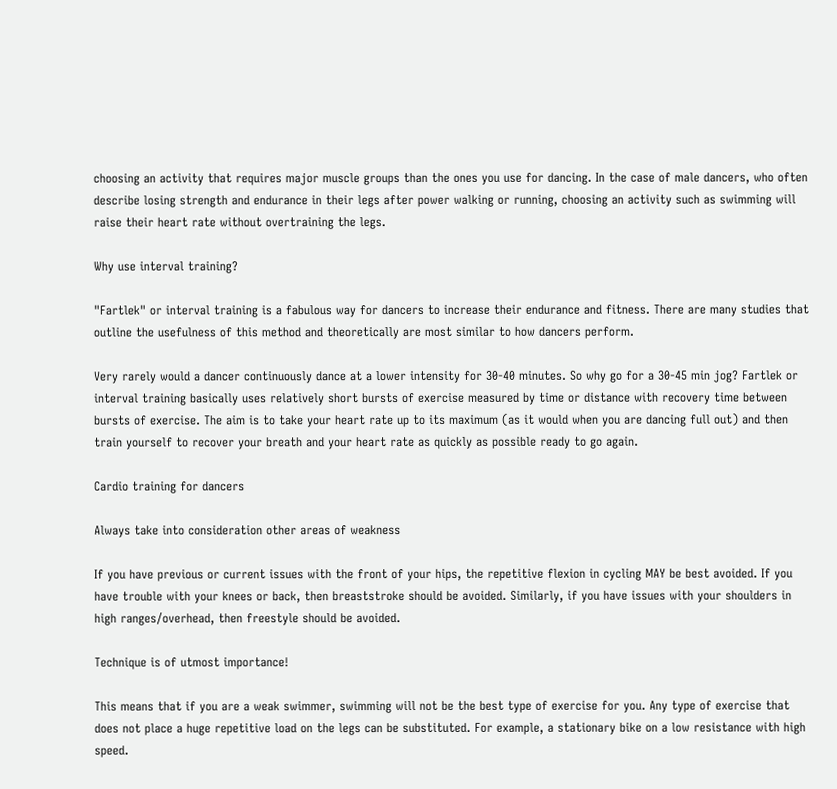choosing an activity that requires major muscle groups than the ones you use for dancing. In the case of male dancers, who often describe losing strength and endurance in their legs after power walking or running, choosing an activity such as swimming will raise their heart rate without overtraining the legs.

Why use interval training?

"Fartlek" or interval training is a fabulous way for dancers to increase their endurance and fitness. There are many studies that outline the usefulness of this method and theoretically are most similar to how dancers perform.

Very rarely would a dancer continuously dance at a lower intensity for 30-40 minutes. So why go for a 30-45 min jog? Fartlek or interval training basically uses relatively short bursts of exercise measured by time or distance with recovery time between bursts of exercise. The aim is to take your heart rate up to its maximum (as it would when you are dancing full out) and then train yourself to recover your breath and your heart rate as quickly as possible ready to go again.

Cardio training for dancers

Always take into consideration other areas of weakness

If you have previous or current issues with the front of your hips, the repetitive flexion in cycling MAY be best avoided. If you have trouble with your knees or back, then breaststroke should be avoided. Similarly, if you have issues with your shoulders in high ranges/overhead, then freestyle should be avoided.

Technique is of utmost importance!

This means that if you are a weak swimmer, swimming will not be the best type of exercise for you. Any type of exercise that does not place a huge repetitive load on the legs can be substituted. For example, a stationary bike on a low resistance with high speed.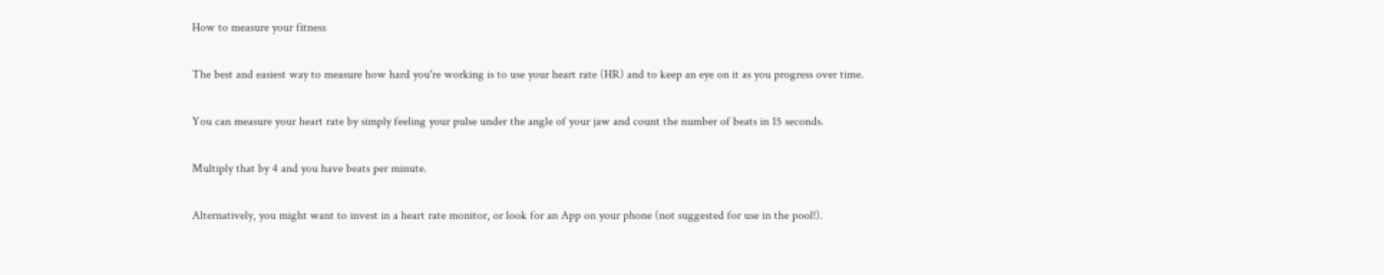How to measure your fitness

The best and easiest way to measure how hard you're working is to use your heart rate (HR) and to keep an eye on it as you progress over time.

You can measure your heart rate by simply feeling your pulse under the angle of your jaw and count the number of beats in 15 seconds.

Multiply that by 4 and you have beats per minute.

Alternatively, you might want to invest in a heart rate monitor, or look for an App on your phone (not suggested for use in the pool!).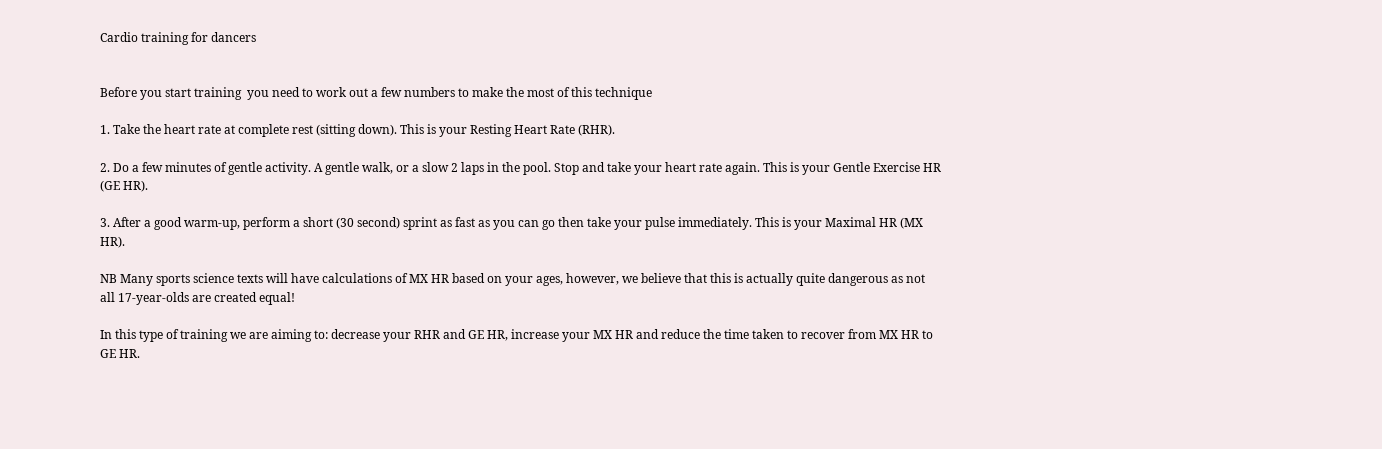Cardio training for dancers


Before you start training  you need to work out a few numbers to make the most of this technique

1. Take the heart rate at complete rest (sitting down). This is your Resting Heart Rate (RHR).

2. Do a few minutes of gentle activity. A gentle walk, or a slow 2 laps in the pool. Stop and take your heart rate again. This is your Gentle Exercise HR (GE HR).

3. After a good warm-up, perform a short (30 second) sprint as fast as you can go then take your pulse immediately. This is your Maximal HR (MX HR).

NB Many sports science texts will have calculations of MX HR based on your ages, however, we believe that this is actually quite dangerous as not all 17-year-olds are created equal!

In this type of training we are aiming to: decrease your RHR and GE HR, increase your MX HR and reduce the time taken to recover from MX HR to GE HR.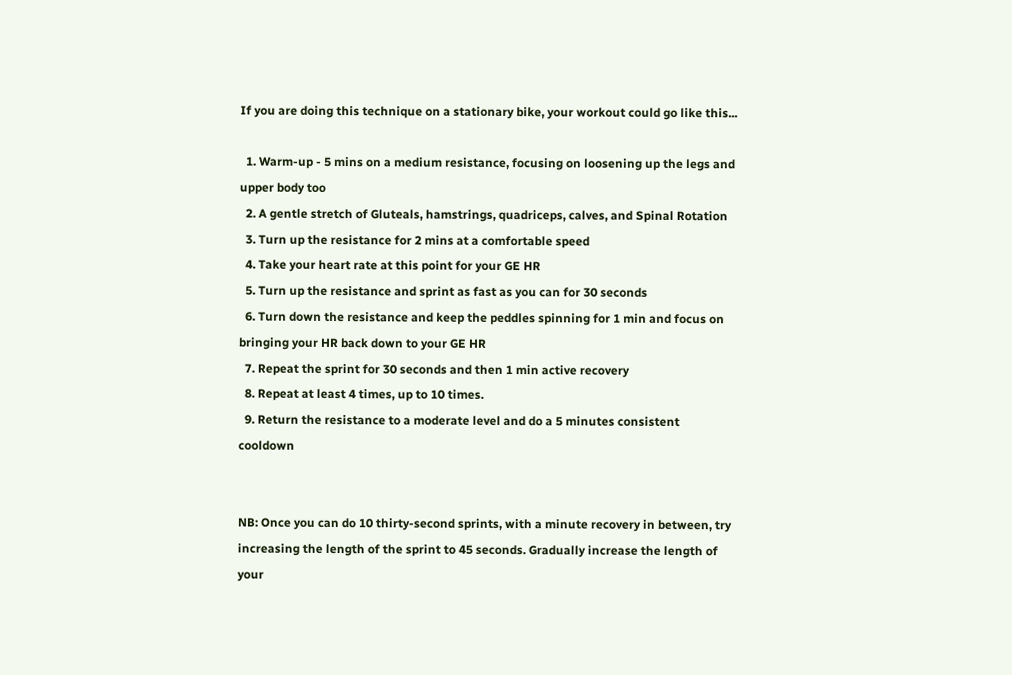If you are doing this technique on a stationary bike, your workout could go like this...

  1. Warm-up - 5 mins on a medium resistance, focusing on loosening up the legs and upper body too
  2. A gentle stretch of Gluteals, hamstrings, quadriceps, calves, and Spinal Rotation
  3. Turn up the resistance for 2 mins at a comfortable speed
  4. Take your heart rate at this point for your GE HR
  5. Turn up the resistance and sprint as fast as you can for 30 seconds
  6. Turn down the resistance and keep the peddles spinning for 1 min and focus on bringing your HR back down to your GE HR
  7. Repeat the sprint for 30 seconds and then 1 min active recovery
  8. Repeat at least 4 times, up to 10 times.
  9. Return the resistance to a moderate level and do a 5 minutes consistent cooldown


NB: Once you can do 10 thirty-second sprints, with a minute recovery in between, try increasing the length of the sprint to 45 seconds. Gradually increase the length of your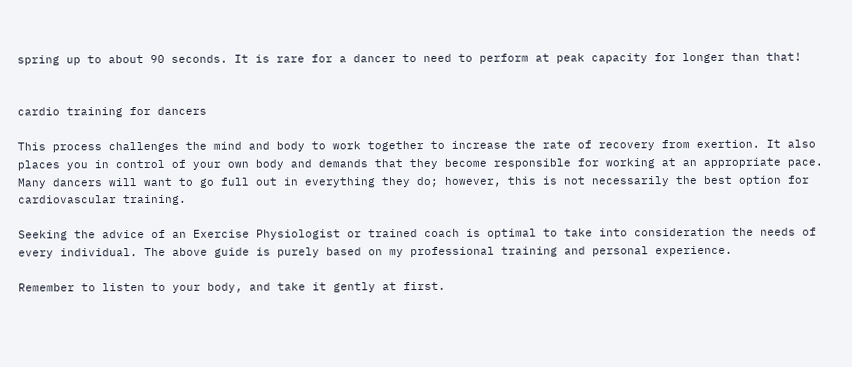spring up to about 90 seconds. It is rare for a dancer to need to perform at peak capacity for longer than that!


cardio training for dancers

This process challenges the mind and body to work together to increase the rate of recovery from exertion. It also places you in control of your own body and demands that they become responsible for working at an appropriate pace. Many dancers will want to go full out in everything they do; however, this is not necessarily the best option for cardiovascular training.

Seeking the advice of an Exercise Physiologist or trained coach is optimal to take into consideration the needs of every individual. The above guide is purely based on my professional training and personal experience.

Remember to listen to your body, and take it gently at first.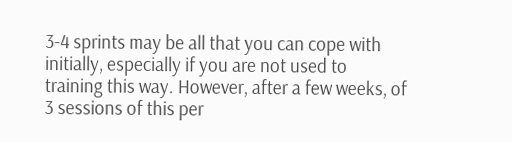3-4 sprints may be all that you can cope with initially, especially if you are not used to training this way. However, after a few weeks, of 3 sessions of this per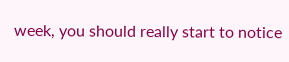week, you should really start to notice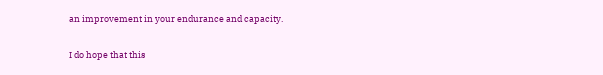an improvement in your endurance and capacity.

I do hope that this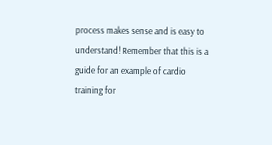process makes sense and is easy to understand! Remember that this is a guide for an example of cardio training for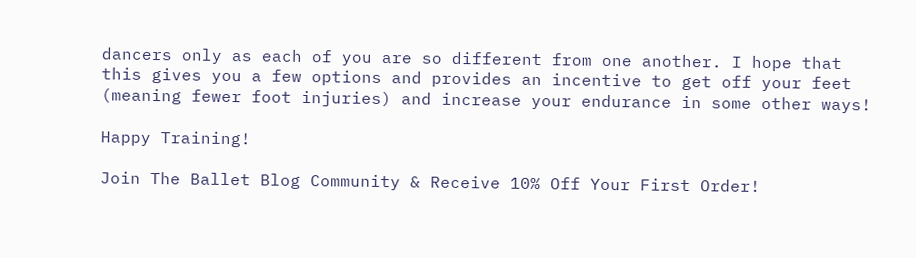dancers only as each of you are so different from one another. I hope that this gives you a few options and provides an incentive to get off your feet (meaning fewer foot injuries) and increase your endurance in some other ways!

Happy Training!

Join The Ballet Blog Community & Receive 10% Off Your First Order!